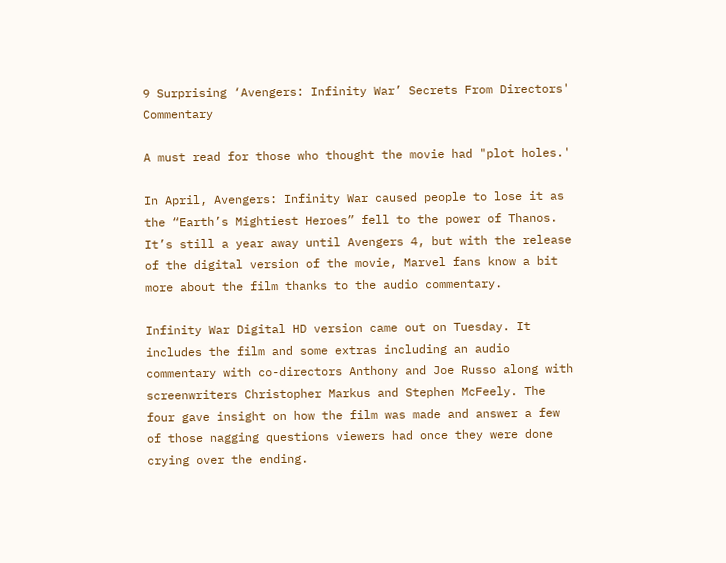9 Surprising ‘Avengers: Infinity War’ Secrets From Directors' Commentary

A must read for those who thought the movie had "plot holes.'

In April, Avengers: Infinity War caused people to lose it as the “Earth’s Mightiest Heroes” fell to the power of Thanos. It’s still a year away until Avengers 4, but with the release of the digital version of the movie, Marvel fans know a bit more about the film thanks to the audio commentary.

Infinity War Digital HD version came out on Tuesday. It includes the film and some extras including an audio commentary with co-directors Anthony and Joe Russo along with screenwriters Christopher Markus and Stephen McFeely. The four gave insight on how the film was made and answer a few of those nagging questions viewers had once they were done crying over the ending.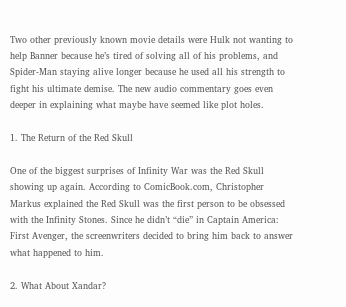Two other previously known movie details were Hulk not wanting to help Banner because he’s tired of solving all of his problems, and Spider-Man staying alive longer because he used all his strength to fight his ultimate demise. The new audio commentary goes even deeper in explaining what maybe have seemed like plot holes.

1. The Return of the Red Skull

One of the biggest surprises of Infinity War was the Red Skull showing up again. According to ComicBook.com, Christopher Markus explained the Red Skull was the first person to be obsessed with the Infinity Stones. Since he didn’t “die” in Captain America: First Avenger, the screenwriters decided to bring him back to answer what happened to him.

2. What About Xandar?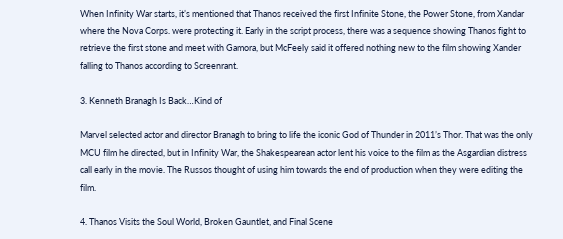When Infinity War starts, it’s mentioned that Thanos received the first Infinite Stone, the Power Stone, from Xandar where the Nova Corps. were protecting it. Early in the script process, there was a sequence showing Thanos fight to retrieve the first stone and meet with Gamora, but McFeely said it offered nothing new to the film showing Xander falling to Thanos according to Screenrant.

3. Kenneth Branagh Is Back…Kind of

Marvel selected actor and director Branagh to bring to life the iconic God of Thunder in 2011’s Thor. That was the only MCU film he directed, but in Infinity War, the Shakespearean actor lent his voice to the film as the Asgardian distress call early in the movie. The Russos thought of using him towards the end of production when they were editing the film.

4. Thanos Visits the Soul World, Broken Gauntlet, and Final Scene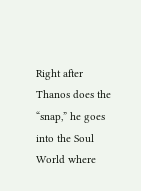Right after Thanos does the “snap,” he goes into the Soul World where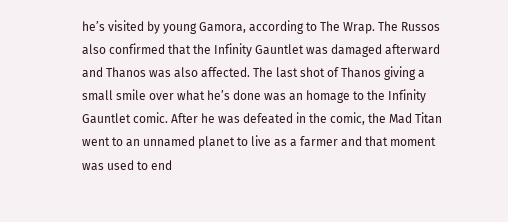he’s visited by young Gamora, according to The Wrap. The Russos also confirmed that the Infinity Gauntlet was damaged afterward and Thanos was also affected. The last shot of Thanos giving a small smile over what he’s done was an homage to the Infinity Gauntlet comic. After he was defeated in the comic, the Mad Titan went to an unnamed planet to live as a farmer and that moment was used to end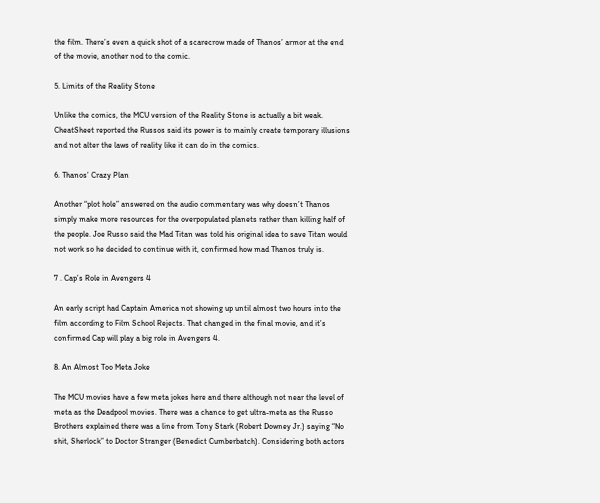the film. There’s even a quick shot of a scarecrow made of Thanos’ armor at the end of the movie, another nod to the comic.

5. Limits of the Reality Stone

Unlike the comics, the MCU version of the Reality Stone is actually a bit weak. CheatSheet reported the Russos said its power is to mainly create temporary illusions and not alter the laws of reality like it can do in the comics.

6. Thanos’ Crazy Plan

Another “plot hole” answered on the audio commentary was why doesn’t Thanos simply make more resources for the overpopulated planets rather than killing half of the people. Joe Russo said the Mad Titan was told his original idea to save Titan would not work so he decided to continue with it, confirmed how mad Thanos truly is.

7 . Cap’s Role in Avengers 4

An early script had Captain America not showing up until almost two hours into the film according to Film School Rejects. That changed in the final movie, and it’s confirmed Cap will play a big role in Avengers 4.

8. An Almost Too Meta Joke

The MCU movies have a few meta jokes here and there although not near the level of meta as the Deadpool movies. There was a chance to get ultra-meta as the Russo Brothers explained there was a line from Tony Stark (Robert Downey Jr.) saying “No shit, Sherlock” to Doctor Stranger (Benedict Cumberbatch). Considering both actors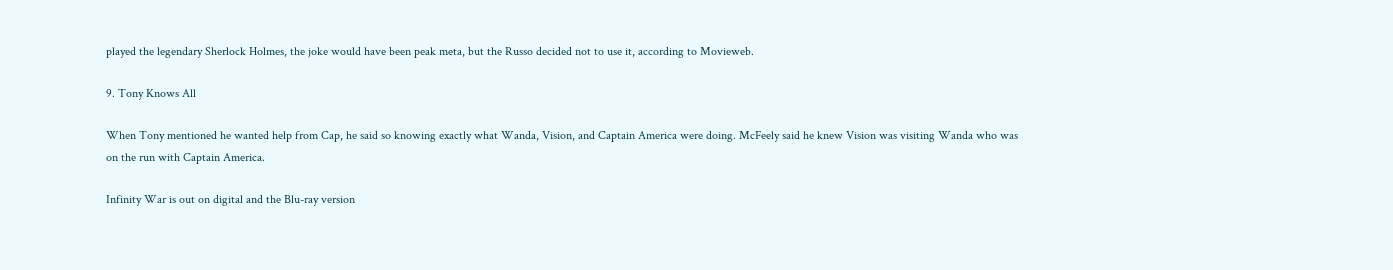played the legendary Sherlock Holmes, the joke would have been peak meta, but the Russo decided not to use it, according to Movieweb.

9. Tony Knows All

When Tony mentioned he wanted help from Cap, he said so knowing exactly what Wanda, Vision, and Captain America were doing. McFeely said he knew Vision was visiting Wanda who was on the run with Captain America.

Infinity War is out on digital and the Blu-ray version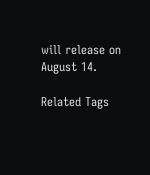will release on August 14.

Related Tags